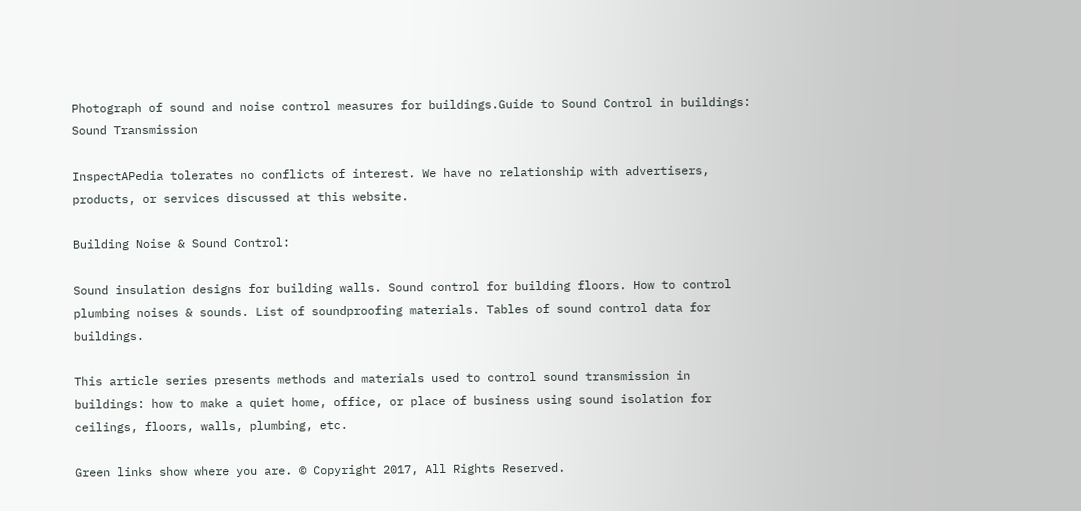Photograph of sound and noise control measures for buildings.Guide to Sound Control in buildings: Sound Transmission

InspectAPedia tolerates no conflicts of interest. We have no relationship with advertisers, products, or services discussed at this website.

Building Noise & Sound Control:

Sound insulation designs for building walls. Sound control for building floors. How to control plumbing noises & sounds. List of soundproofing materials. Tables of sound control data for buildings.

This article series presents methods and materials used to control sound transmission in buildings: how to make a quiet home, office, or place of business using sound isolation for ceilings, floors, walls, plumbing, etc.

Green links show where you are. © Copyright 2017, All Rights Reserved.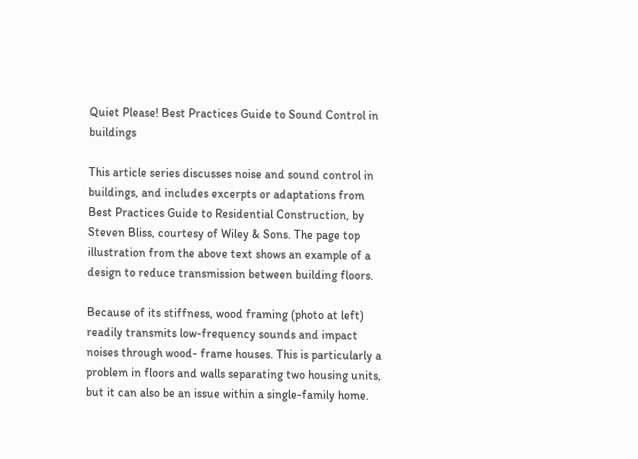Quiet Please! Best Practices Guide to Sound Control in buildings

This article series discusses noise and sound control in buildings, and includes excerpts or adaptations from Best Practices Guide to Residential Construction, by Steven Bliss, courtesy of Wiley & Sons. The page top illustration from the above text shows an example of a design to reduce transmission between building floors.

Because of its stiffness, wood framing (photo at left) readily transmits low-frequency sounds and impact noises through wood- frame houses. This is particularly a problem in floors and walls separating two housing units, but it can also be an issue within a single-family home.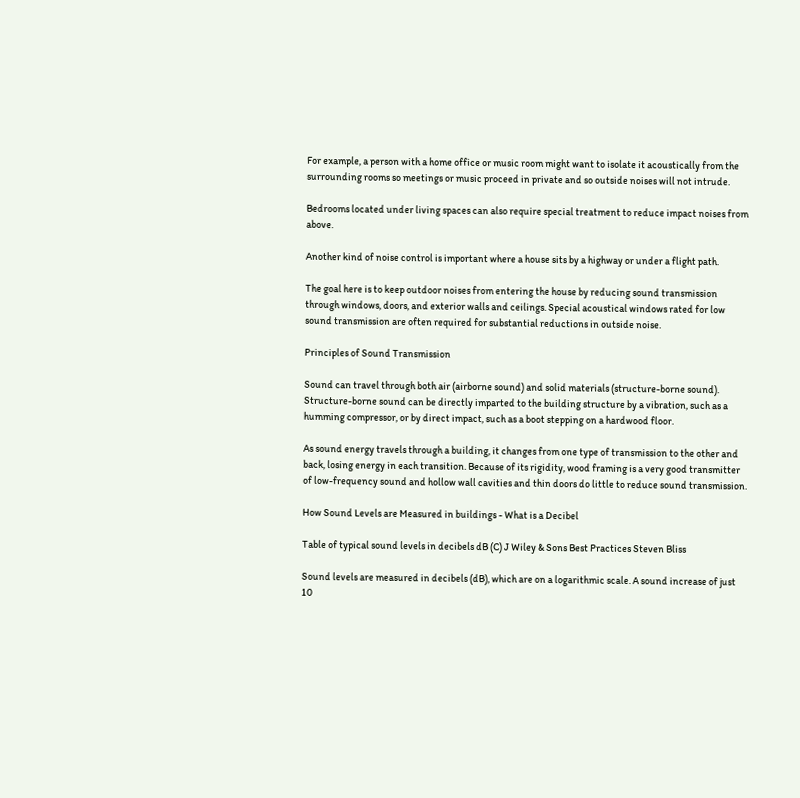For example, a person with a home office or music room might want to isolate it acoustically from the surrounding rooms so meetings or music proceed in private and so outside noises will not intrude.

Bedrooms located under living spaces can also require special treatment to reduce impact noises from above.

Another kind of noise control is important where a house sits by a highway or under a flight path.

The goal here is to keep outdoor noises from entering the house by reducing sound transmission through windows, doors, and exterior walls and ceilings. Special acoustical windows rated for low sound transmission are often required for substantial reductions in outside noise.

Principles of Sound Transmission

Sound can travel through both air (airborne sound) and solid materials (structure-borne sound). Structure-borne sound can be directly imparted to the building structure by a vibration, such as a humming compressor, or by direct impact, such as a boot stepping on a hardwood floor.

As sound energy travels through a building, it changes from one type of transmission to the other and back, losing energy in each transition. Because of its rigidity, wood framing is a very good transmitter of low-frequency sound and hollow wall cavities and thin doors do little to reduce sound transmission.

How Sound Levels are Measured in buildings - What is a Decibel

Table of typical sound levels in decibels dB (C) J Wiley & Sons Best Practices Steven Bliss

Sound levels are measured in decibels (dB), which are on a logarithmic scale. A sound increase of just 10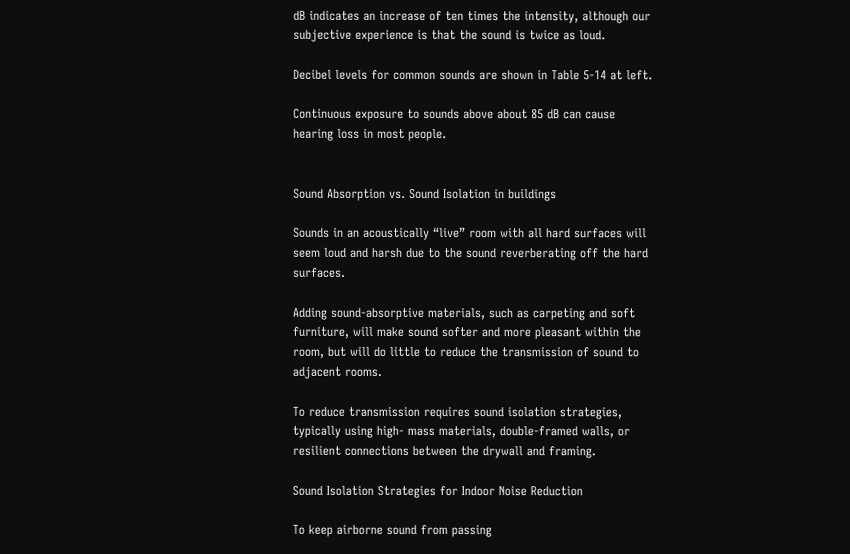dB indicates an increase of ten times the intensity, although our subjective experience is that the sound is twice as loud.

Decibel levels for common sounds are shown in Table 5-14 at left.

Continuous exposure to sounds above about 85 dB can cause hearing loss in most people.


Sound Absorption vs. Sound Isolation in buildings

Sounds in an acoustically “live” room with all hard surfaces will seem loud and harsh due to the sound reverberating off the hard surfaces.

Adding sound-absorptive materials, such as carpeting and soft furniture, will make sound softer and more pleasant within the room, but will do little to reduce the transmission of sound to adjacent rooms.

To reduce transmission requires sound isolation strategies, typically using high- mass materials, double-framed walls, or resilient connections between the drywall and framing.

Sound Isolation Strategies for Indoor Noise Reduction

To keep airborne sound from passing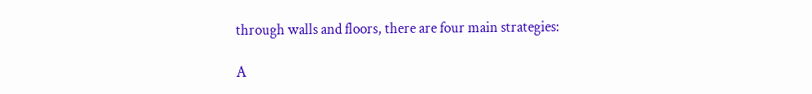through walls and floors, there are four main strategies:

A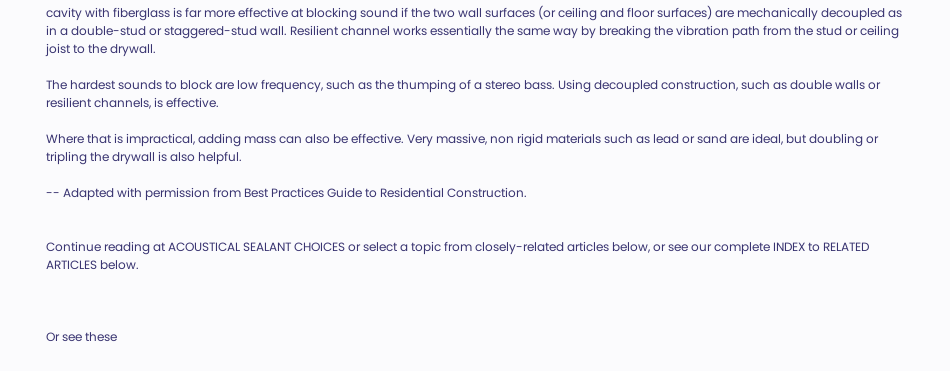cavity with fiberglass is far more effective at blocking sound if the two wall surfaces (or ceiling and floor surfaces) are mechanically decoupled as in a double-stud or staggered-stud wall. Resilient channel works essentially the same way by breaking the vibration path from the stud or ceiling joist to the drywall.

The hardest sounds to block are low frequency, such as the thumping of a stereo bass. Using decoupled construction, such as double walls or resilient channels, is effective.

Where that is impractical, adding mass can also be effective. Very massive, non rigid materials such as lead or sand are ideal, but doubling or tripling the drywall is also helpful.

-- Adapted with permission from Best Practices Guide to Residential Construction.


Continue reading at ACOUSTICAL SEALANT CHOICES or select a topic from closely-related articles below, or see our complete INDEX to RELATED ARTICLES below.



Or see these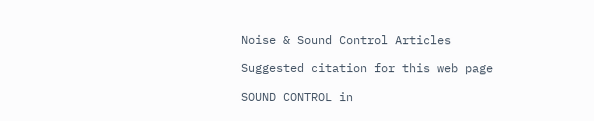Noise & Sound Control Articles

Suggested citation for this web page

SOUND CONTROL in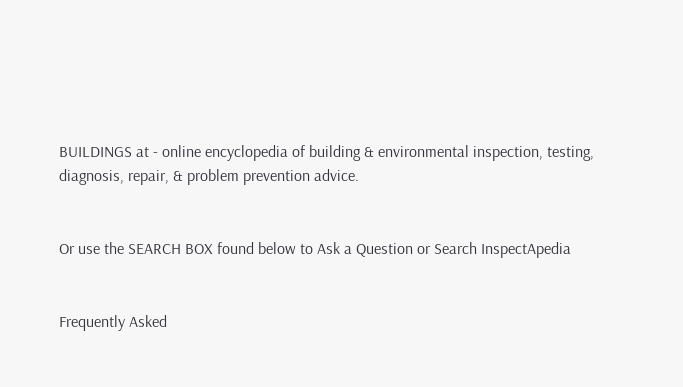BUILDINGS at - online encyclopedia of building & environmental inspection, testing, diagnosis, repair, & problem prevention advice.


Or use the SEARCH BOX found below to Ask a Question or Search InspectApedia


Frequently Asked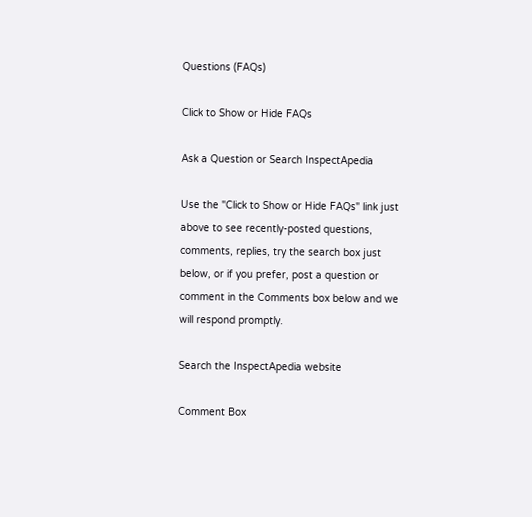Questions (FAQs)

Click to Show or Hide FAQs

Ask a Question or Search InspectApedia

Use the "Click to Show or Hide FAQs" link just above to see recently-posted questions, comments, replies, try the search box just below, or if you prefer, post a question or comment in the Comments box below and we will respond promptly.

Search the InspectApedia website

Comment Box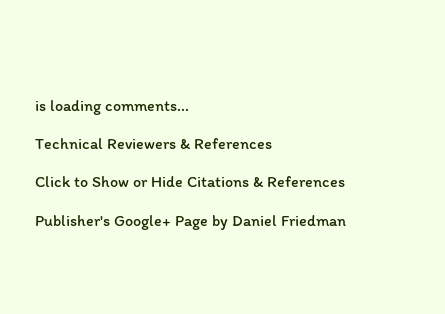is loading comments...

Technical Reviewers & References

Click to Show or Hide Citations & References

Publisher's Google+ Page by Daniel Friedman